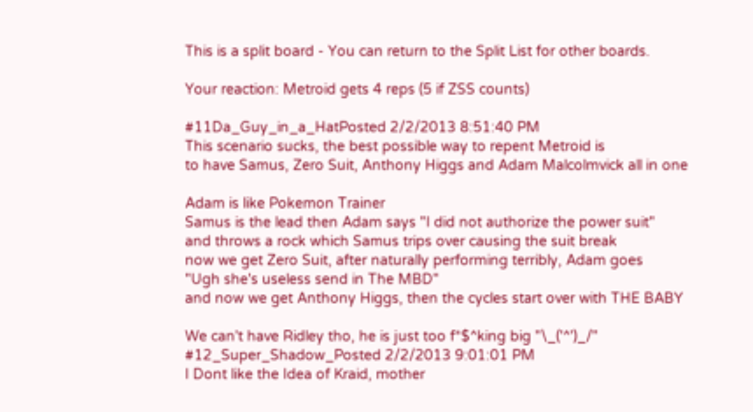This is a split board - You can return to the Split List for other boards.

Your reaction: Metroid gets 4 reps (5 if ZSS counts)

#11Da_Guy_in_a_HatPosted 2/2/2013 8:51:40 PM
This scenario sucks, the best possible way to repent Metroid is
to have Samus, Zero Suit, Anthony Higgs and Adam Malcolmvick all in one

Adam is like Pokemon Trainer
Samus is the lead then Adam says "I did not authorize the power suit"
and throws a rock which Samus trips over causing the suit break
now we get Zero Suit, after naturally performing terribly, Adam goes
"Ugh she's useless send in The MBD"
and now we get Anthony Higgs, then the cycles start over with THE BABY

We can't have Ridley tho, he is just too f*$^king big "\_('^')_/"
#12_Super_Shadow_Posted 2/2/2013 9:01:01 PM
I Dont like the Idea of Kraid, mother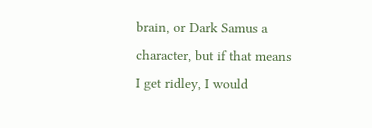brain, or Dark Samus a character, but if that means I get ridley, I would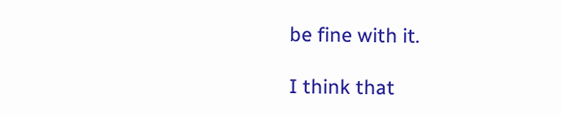be fine with it.

I think that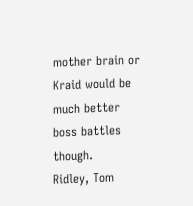mother brain or Kraid would be much better boss battles though.
Ridley, Tom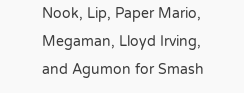Nook, Lip, Paper Mario, Megaman, Lloyd Irving, and Agumon for Smash